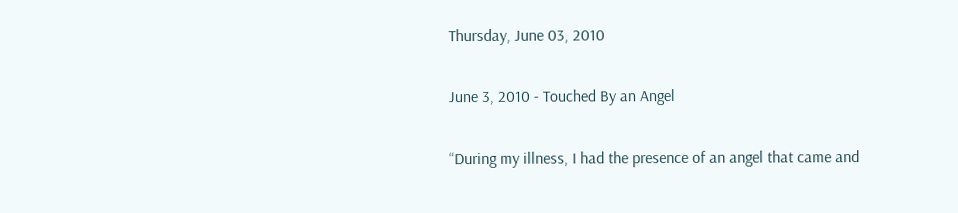Thursday, June 03, 2010

June 3, 2010 - Touched By an Angel

“During my illness, I had the presence of an angel that came and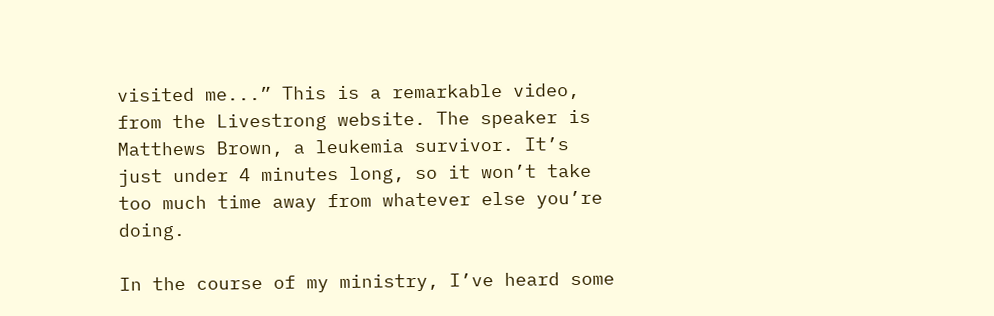visited me...” This is a remarkable video, from the Livestrong website. The speaker is Matthews Brown, a leukemia survivor. It’s just under 4 minutes long, so it won’t take too much time away from whatever else you’re doing.

In the course of my ministry, I’ve heard some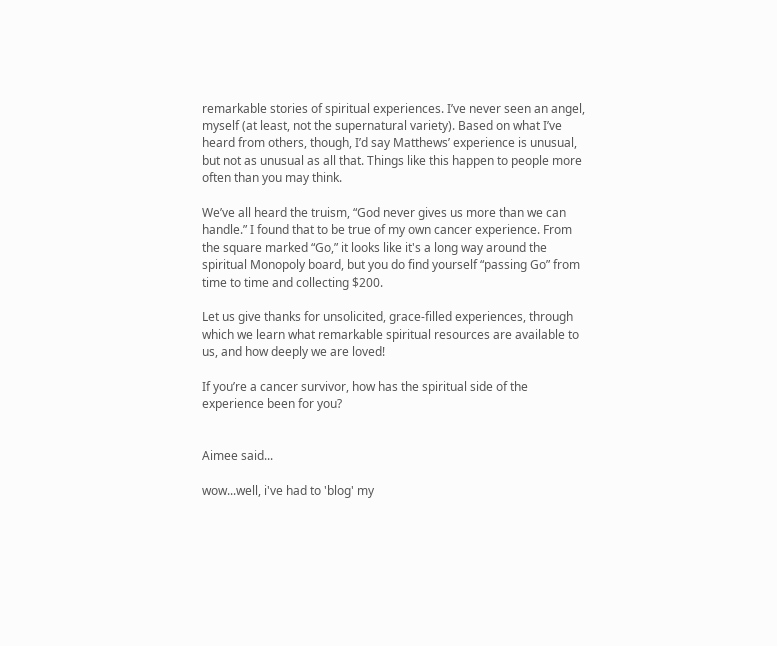remarkable stories of spiritual experiences. I’ve never seen an angel, myself (at least, not the supernatural variety). Based on what I’ve heard from others, though, I’d say Matthews’ experience is unusual, but not as unusual as all that. Things like this happen to people more often than you may think.

We’ve all heard the truism, “God never gives us more than we can handle.” I found that to be true of my own cancer experience. From the square marked “Go,” it looks like it's a long way around the spiritual Monopoly board, but you do find yourself “passing Go” from time to time and collecting $200.

Let us give thanks for unsolicited, grace-filled experiences, through which we learn what remarkable spiritual resources are available to us, and how deeply we are loved!

If you’re a cancer survivor, how has the spiritual side of the experience been for you?


Aimee said...

wow...well, i've had to 'blog' my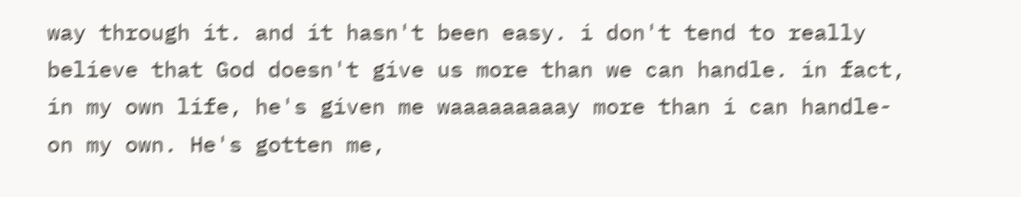way through it. and it hasn't been easy. i don't tend to really believe that God doesn't give us more than we can handle. in fact, in my own life, he's given me waaaaaaaaay more than i can handle- on my own. He's gotten me,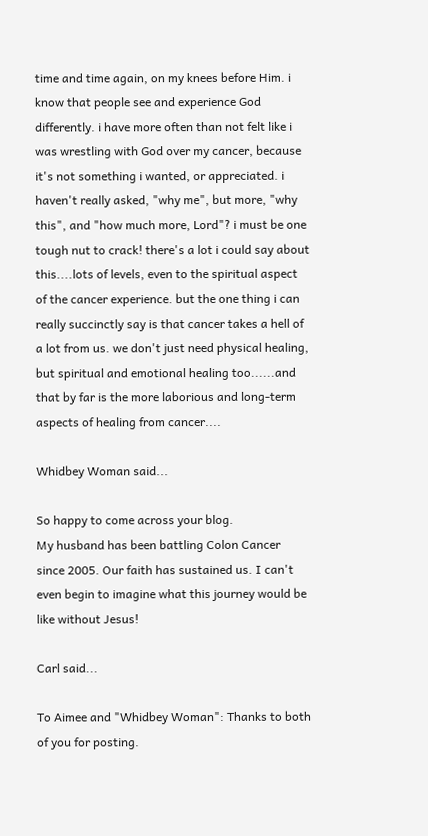time and time again, on my knees before Him. i know that people see and experience God differently. i have more often than not felt like i was wrestling with God over my cancer, because it's not something i wanted, or appreciated. i haven't really asked, "why me", but more, "why this", and "how much more, Lord"? i must be one tough nut to crack! there's a lot i could say about this....lots of levels, even to the spiritual aspect of the cancer experience. but the one thing i can really succinctly say is that cancer takes a hell of a lot from us. we don't just need physical healing, but spiritual and emotional healing too......and that by far is the more laborious and long-term aspects of healing from cancer....

Whidbey Woman said...

So happy to come across your blog.
My husband has been battling Colon Cancer since 2005. Our faith has sustained us. I can't even begin to imagine what this journey would be like without Jesus!

Carl said...

To Aimee and "Whidbey Woman": Thanks to both of you for posting.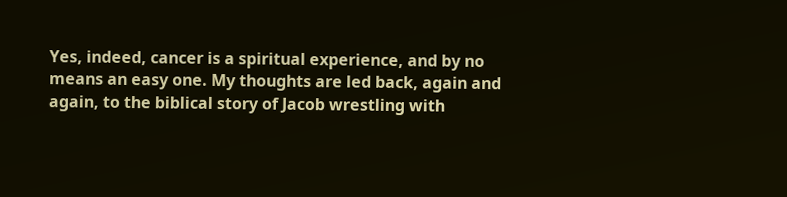Yes, indeed, cancer is a spiritual experience, and by no means an easy one. My thoughts are led back, again and again, to the biblical story of Jacob wrestling with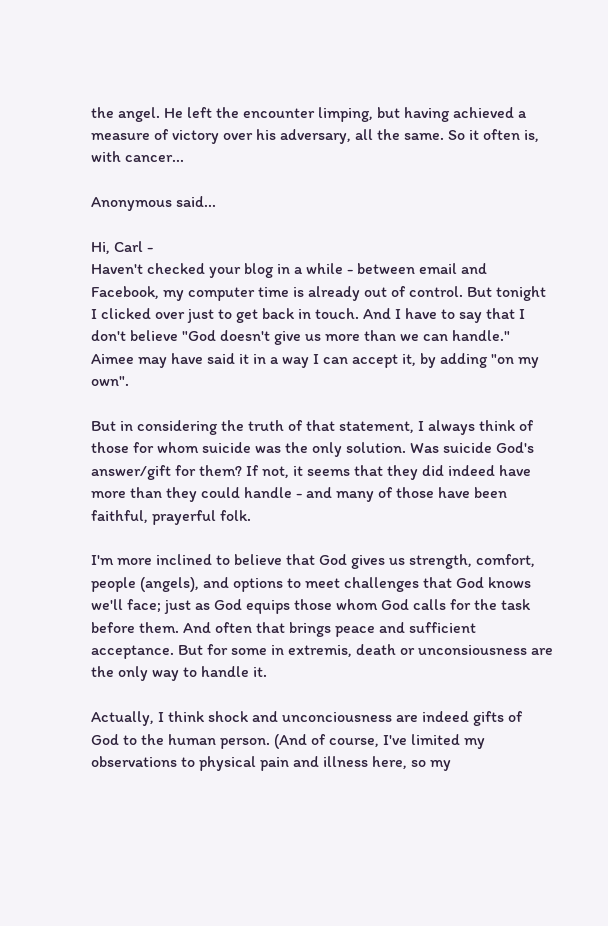the angel. He left the encounter limping, but having achieved a measure of victory over his adversary, all the same. So it often is, with cancer...

Anonymous said...

Hi, Carl -
Haven't checked your blog in a while - between email and Facebook, my computer time is already out of control. But tonight I clicked over just to get back in touch. And I have to say that I don't believe "God doesn't give us more than we can handle." Aimee may have said it in a way I can accept it, by adding "on my own".

But in considering the truth of that statement, I always think of those for whom suicide was the only solution. Was suicide God's answer/gift for them? If not, it seems that they did indeed have more than they could handle - and many of those have been faithful, prayerful folk.

I'm more inclined to believe that God gives us strength, comfort, people (angels), and options to meet challenges that God knows we'll face; just as God equips those whom God calls for the task before them. And often that brings peace and sufficient acceptance. But for some in extremis, death or unconsiousness are the only way to handle it.

Actually, I think shock and unconciousness are indeed gifts of God to the human person. (And of course, I've limited my observations to physical pain and illness here, so my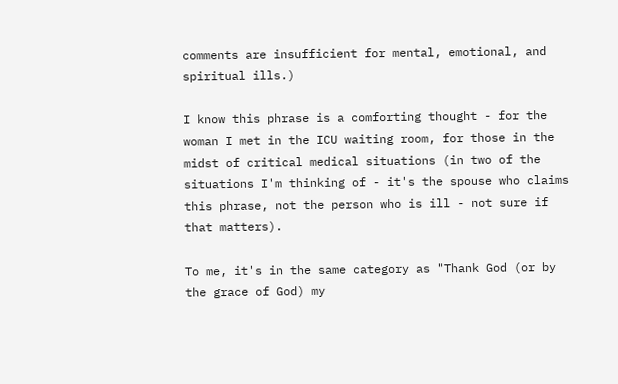comments are insufficient for mental, emotional, and spiritual ills.)

I know this phrase is a comforting thought - for the woman I met in the ICU waiting room, for those in the midst of critical medical situations (in two of the situations I'm thinking of - it's the spouse who claims this phrase, not the person who is ill - not sure if that matters).

To me, it's in the same category as "Thank God (or by the grace of God) my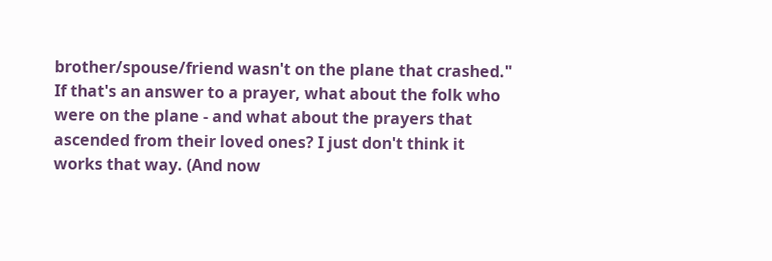brother/spouse/friend wasn't on the plane that crashed." If that's an answer to a prayer, what about the folk who were on the plane - and what about the prayers that ascended from their loved ones? I just don't think it works that way. (And now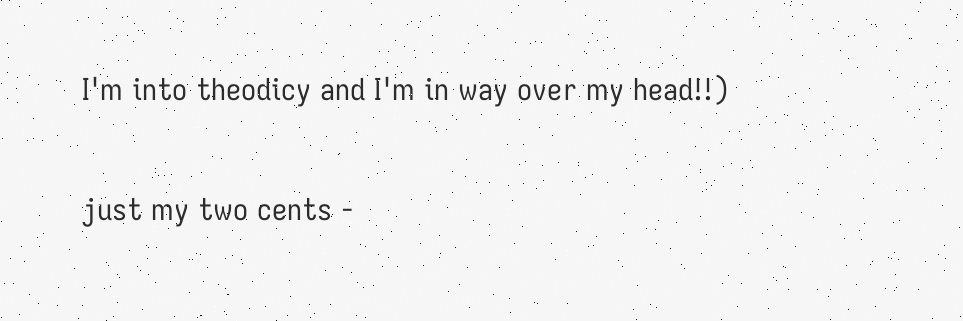I'm into theodicy and I'm in way over my head!!)

just my two cents -